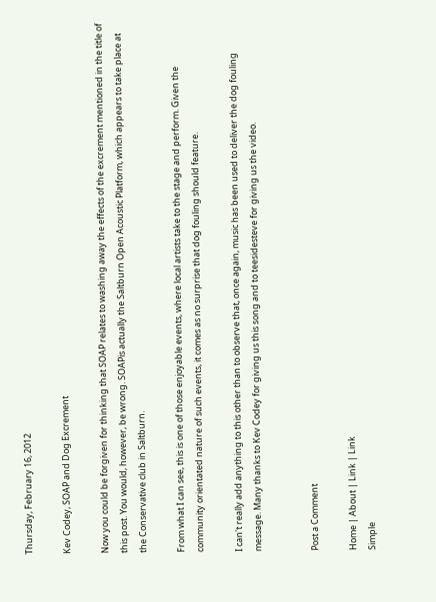Thursday, February 16, 2012

Kev Codey, SOAP and Dog Excrement

Now you could be forgiven for thinking that SOAP relates to washing away the effects of the excrement mentioned in the title of this post. You would, however, be wrong. SOAPis actually the Saltburn Open Acoustic Platform, which appears to take place at the Conservative club in Saltburn.

From what I can see, this is one of those enjoyable events, where local artists take to the stage and perform. Given the community orientated nature of such events, it comes as no surprise that dog fouling should feature.

I can't really add anything to this other than to observe that, once again, music has been used to deliver the dog fouling message. Many thanks to Kev Codey for giving us this song and to teesidesteve for giving us the video.


Post a Comment

Home | About | Link | Link
Simple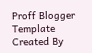Proff Blogger Template Created By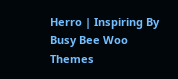Herro | Inspiring By Busy Bee Woo Themes